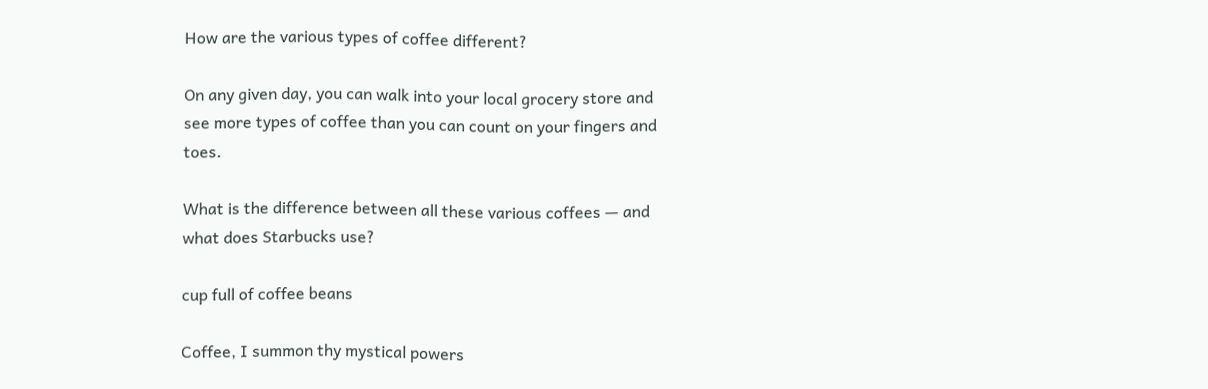How are the various types of coffee different?

On any given day, you can walk into your local grocery store and see more types of coffee than you can count on your fingers and toes.

What is the difference between all these various coffees — and what does Starbucks use?

cup full of coffee beans

Coffee, I summon thy mystical powers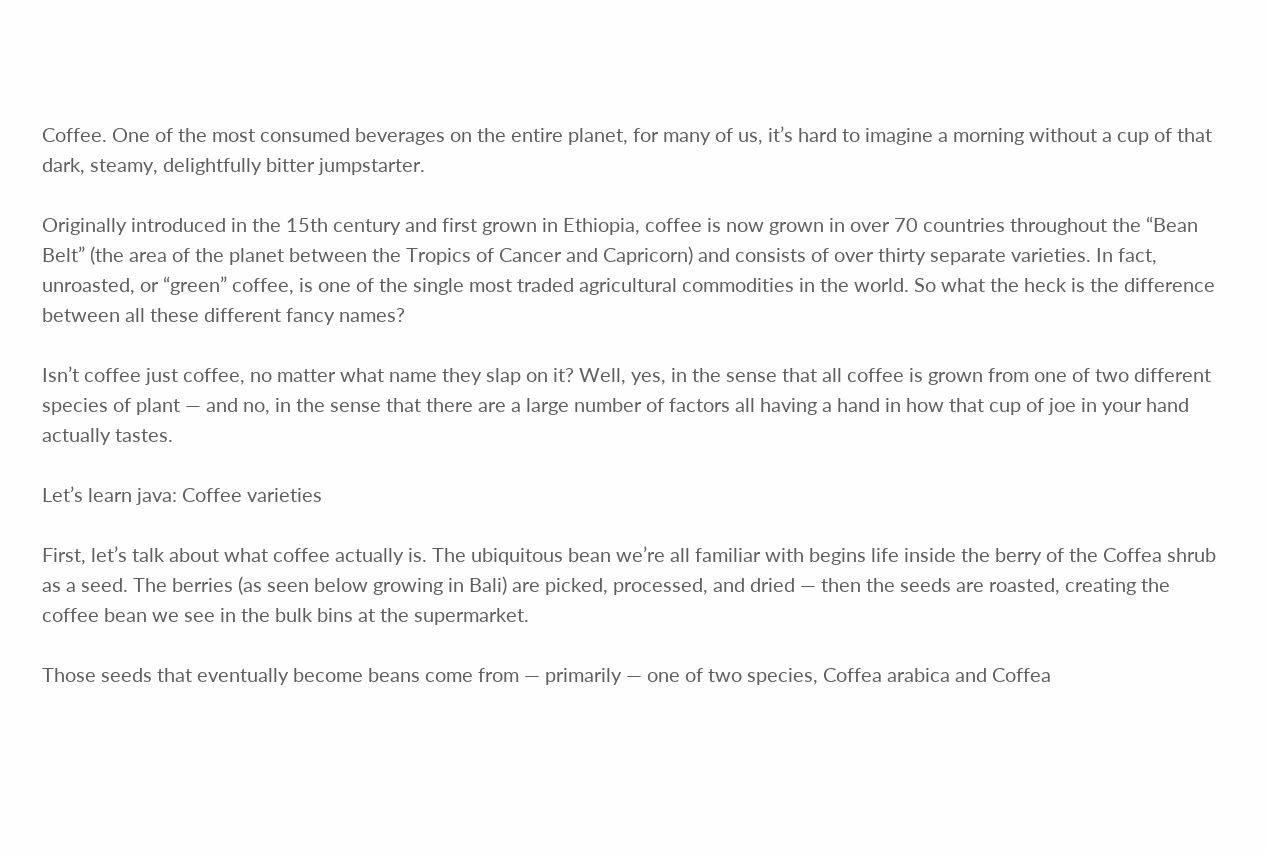Coffee. One of the most consumed beverages on the entire planet, for many of us, it’s hard to imagine a morning without a cup of that dark, steamy, delightfully bitter jumpstarter.

Originally introduced in the 15th century and first grown in Ethiopia, coffee is now grown in over 70 countries throughout the “Bean Belt” (the area of the planet between the Tropics of Cancer and Capricorn) and consists of over thirty separate varieties. In fact, unroasted, or “green” coffee, is one of the single most traded agricultural commodities in the world. So what the heck is the difference between all these different fancy names?

Isn’t coffee just coffee, no matter what name they slap on it? Well, yes, in the sense that all coffee is grown from one of two different species of plant — and no, in the sense that there are a large number of factors all having a hand in how that cup of joe in your hand actually tastes.

Let’s learn java: Coffee varieties

First, let’s talk about what coffee actually is. The ubiquitous bean we’re all familiar with begins life inside the berry of the Coffea shrub as a seed. The berries (as seen below growing in Bali) are picked, processed, and dried — then the seeds are roasted, creating the coffee bean we see in the bulk bins at the supermarket.

Those seeds that eventually become beans come from — primarily — one of two species, Coffea arabica and Coffea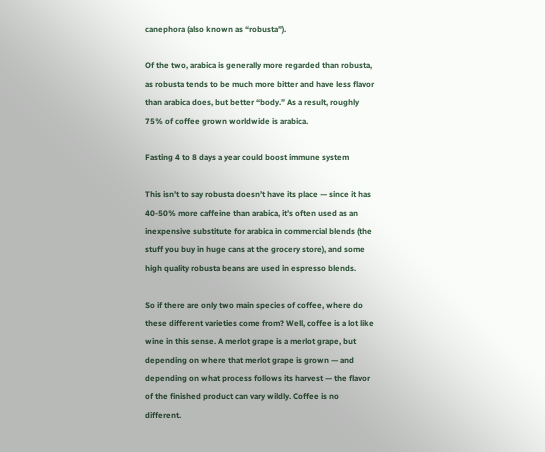canephora (also known as “robusta”).

Of the two, arabica is generally more regarded than robusta, as robusta tends to be much more bitter and have less flavor than arabica does, but better “body.” As a result, roughly 75% of coffee grown worldwide is arabica.

Fasting 4 to 8 days a year could boost immune system

This isn’t to say robusta doesn’t have its place — since it has 40-50% more caffeine than arabica, it’s often used as an inexpensive substitute for arabica in commercial blends (the stuff you buy in huge cans at the grocery store), and some high quality robusta beans are used in espresso blends.

So if there are only two main species of coffee, where do these different varieties come from? Well, coffee is a lot like wine in this sense. A merlot grape is a merlot grape, but depending on where that merlot grape is grown — and depending on what process follows its harvest — the flavor of the finished product can vary wildly. Coffee is no different.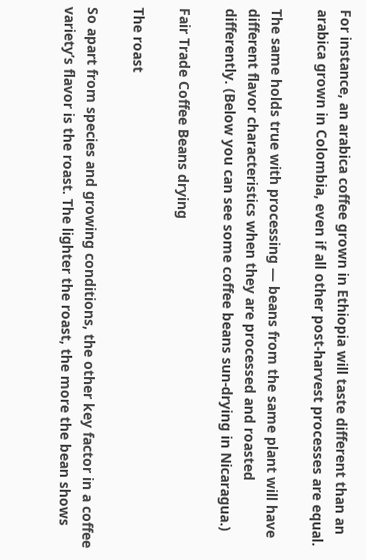For instance, an arabica coffee grown in Ethiopia will taste different than an arabica grown in Colombia, even if all other post-harvest processes are equal.

The same holds true with processing — beans from the same plant will have different flavor characteristics when they are processed and roasted differently. (Below you can see some coffee beans sun-drying in Nicaragua.)

Fair Trade Coffee Beans drying

The roast

So apart from species and growing conditions, the other key factor in a coffee variety’s flavor is the roast. The lighter the roast, the more the bean shows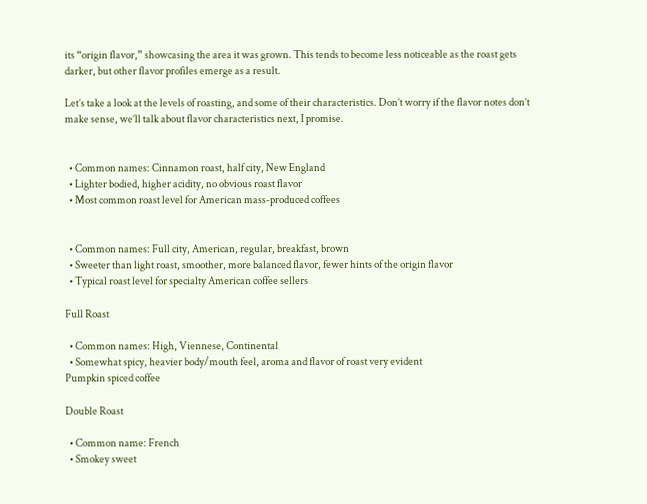its “origin flavor,” showcasing the area it was grown. This tends to become less noticeable as the roast gets darker, but other flavor profiles emerge as a result.

Let’s take a look at the levels of roasting, and some of their characteristics. Don’t worry if the flavor notes don’t make sense, we’ll talk about flavor characteristics next, I promise.


  • Common names: Cinnamon roast, half city, New England
  • Lighter bodied, higher acidity, no obvious roast flavor
  • Most common roast level for American mass-produced coffees


  • Common names: Full city, American, regular, breakfast, brown
  • Sweeter than light roast, smoother, more balanced flavor, fewer hints of the origin flavor
  • Typical roast level for specialty American coffee sellers

Full Roast

  • Common names: High, Viennese, Continental
  • Somewhat spicy, heavier body/mouth feel, aroma and flavor of roast very evident
Pumpkin spiced coffee

Double Roast

  • Common name: French
  • Smokey sweet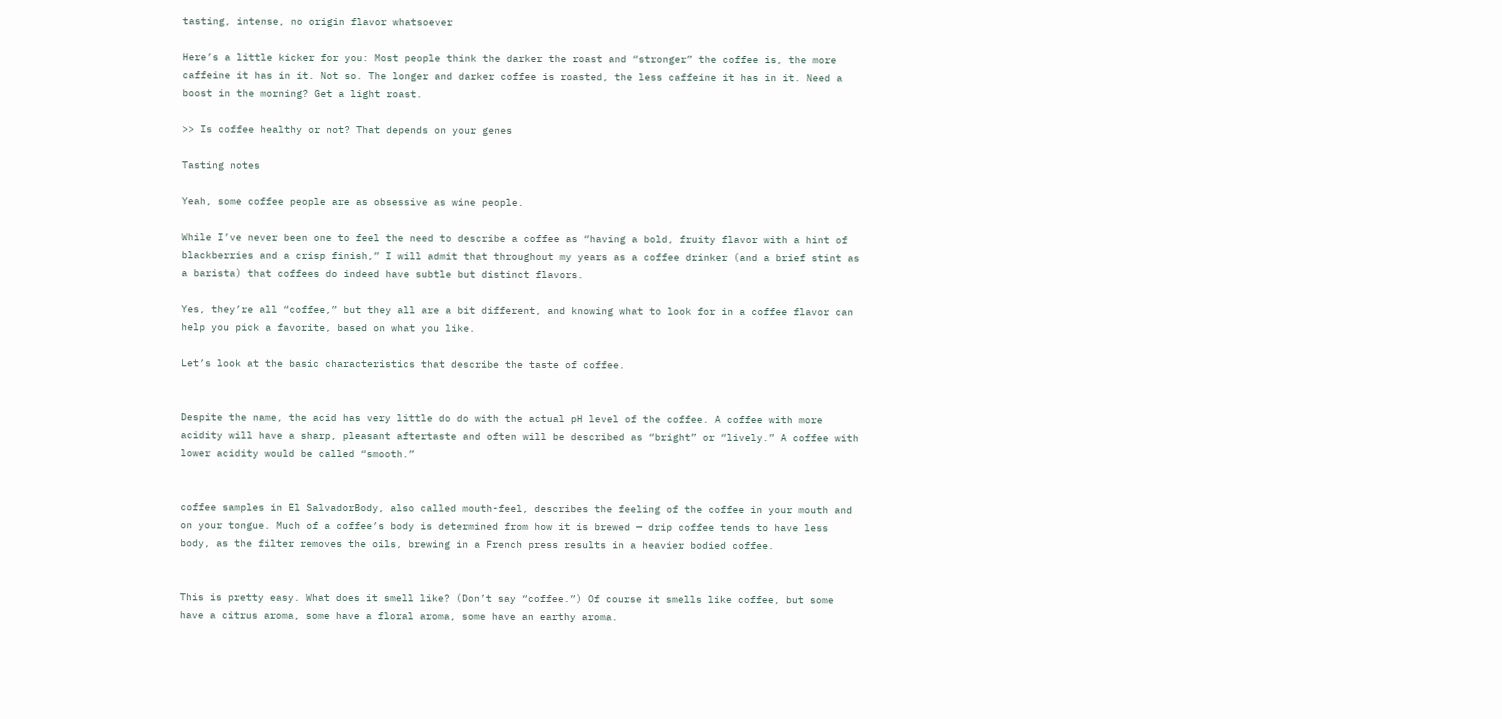tasting, intense, no origin flavor whatsoever

Here’s a little kicker for you: Most people think the darker the roast and “stronger” the coffee is, the more caffeine it has in it. Not so. The longer and darker coffee is roasted, the less caffeine it has in it. Need a boost in the morning? Get a light roast.

>> Is coffee healthy or not? That depends on your genes

Tasting notes

Yeah, some coffee people are as obsessive as wine people.

While I’ve never been one to feel the need to describe a coffee as “having a bold, fruity flavor with a hint of blackberries and a crisp finish,” I will admit that throughout my years as a coffee drinker (and a brief stint as a barista) that coffees do indeed have subtle but distinct flavors.

Yes, they’re all “coffee,” but they all are a bit different, and knowing what to look for in a coffee flavor can help you pick a favorite, based on what you like.

Let’s look at the basic characteristics that describe the taste of coffee.


Despite the name, the acid has very little do do with the actual pH level of the coffee. A coffee with more acidity will have a sharp, pleasant aftertaste and often will be described as “bright” or “lively.” A coffee with lower acidity would be called “smooth.”


coffee samples in El SalvadorBody, also called mouth-feel, describes the feeling of the coffee in your mouth and on your tongue. Much of a coffee’s body is determined from how it is brewed — drip coffee tends to have less body, as the filter removes the oils, brewing in a French press results in a heavier bodied coffee.


This is pretty easy. What does it smell like? (Don’t say “coffee.”) Of course it smells like coffee, but some have a citrus aroma, some have a floral aroma, some have an earthy aroma.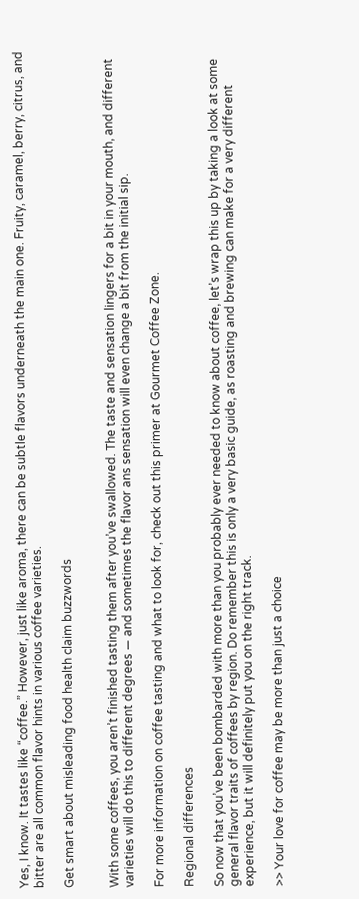Yes, I know. It tastes like “coffee.” However, just like aroma, there can be subtle flavors underneath the main one. Fruity, caramel, berry, citrus, and bitter are all common flavor hints in various coffee varieties.

Get smart about misleading food health claim buzzwords


With some coffees, you aren’t finished tasting them after you’ve swallowed. The taste and sensation lingers for a bit in your mouth, and different varieties will do this to different degrees — and sometimes the flavor ans sensation will even change a bit from the initial sip.

For more information on coffee tasting and what to look for, check out this primer at Gourmet Coffee Zone.

Regional differences

So now that you’ve been bombarded with more than you probably ever needed to know about coffee, let’s wrap this up by taking a look at some general flavor traits of coffees by region. Do remember this is only a very basic guide, as roasting and brewing can make for a very different experience, but it will definitely put you on the right track.

>> Your love for coffee may be more than just a choice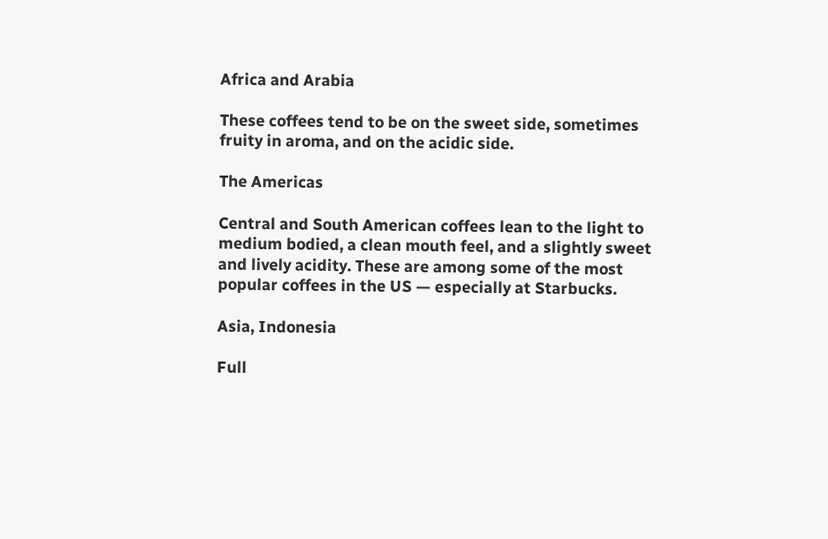Africa and Arabia

These coffees tend to be on the sweet side, sometimes fruity in aroma, and on the acidic side.

The Americas

Central and South American coffees lean to the light to medium bodied, a clean mouth feel, and a slightly sweet and lively acidity. These are among some of the most popular coffees in the US — especially at Starbucks.

Asia, Indonesia

Full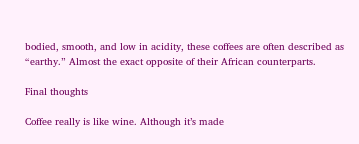bodied, smooth, and low in acidity, these coffees are often described as “earthy.” Almost the exact opposite of their African counterparts.

Final thoughts

Coffee really is like wine. Although it’s made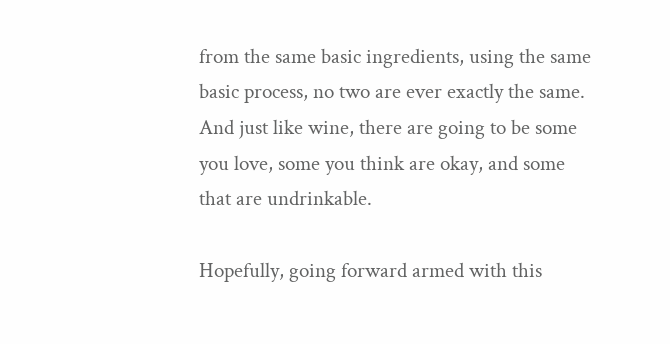from the same basic ingredients, using the same basic process, no two are ever exactly the same. And just like wine, there are going to be some you love, some you think are okay, and some that are undrinkable.

Hopefully, going forward armed with this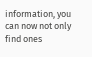information, you can now not only find ones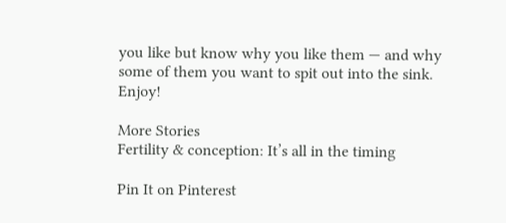you like but know why you like them — and why some of them you want to spit out into the sink. Enjoy!

More Stories
Fertility & conception: It’s all in the timing

Pin It on Pinterest